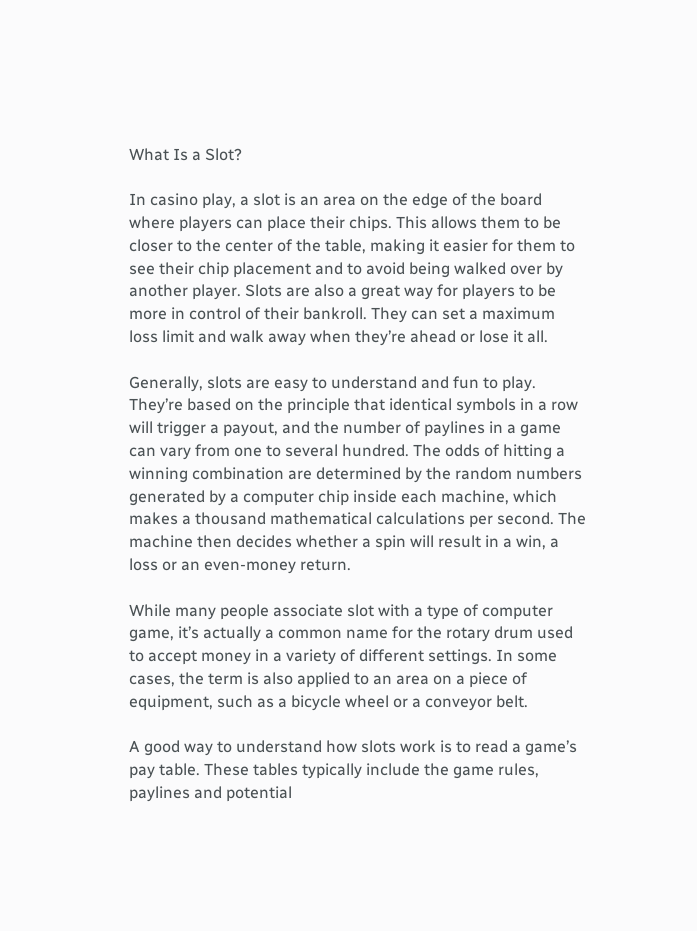What Is a Slot?

In casino play, a slot is an area on the edge of the board where players can place their chips. This allows them to be closer to the center of the table, making it easier for them to see their chip placement and to avoid being walked over by another player. Slots are also a great way for players to be more in control of their bankroll. They can set a maximum loss limit and walk away when they’re ahead or lose it all.

Generally, slots are easy to understand and fun to play. They’re based on the principle that identical symbols in a row will trigger a payout, and the number of paylines in a game can vary from one to several hundred. The odds of hitting a winning combination are determined by the random numbers generated by a computer chip inside each machine, which makes a thousand mathematical calculations per second. The machine then decides whether a spin will result in a win, a loss or an even-money return.

While many people associate slot with a type of computer game, it’s actually a common name for the rotary drum used to accept money in a variety of different settings. In some cases, the term is also applied to an area on a piece of equipment, such as a bicycle wheel or a conveyor belt.

A good way to understand how slots work is to read a game’s pay table. These tables typically include the game rules, paylines and potential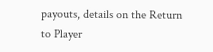payouts, details on the Return to Player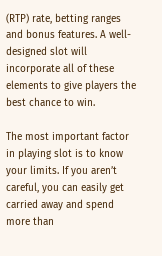(RTP) rate, betting ranges and bonus features. A well-designed slot will incorporate all of these elements to give players the best chance to win.

The most important factor in playing slot is to know your limits. If you aren’t careful, you can easily get carried away and spend more than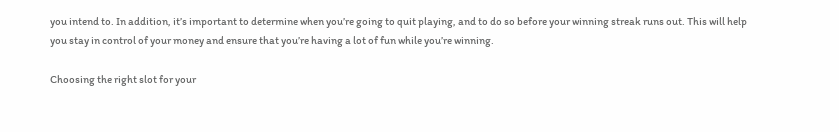you intend to. In addition, it’s important to determine when you’re going to quit playing, and to do so before your winning streak runs out. This will help you stay in control of your money and ensure that you’re having a lot of fun while you’re winning.

Choosing the right slot for your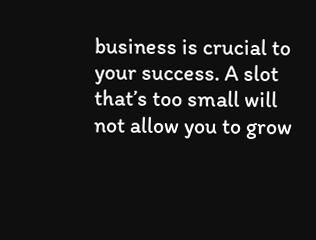business is crucial to your success. A slot that’s too small will not allow you to grow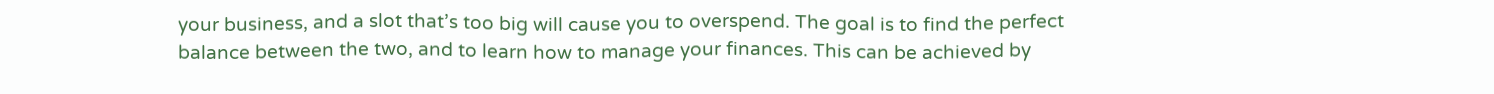your business, and a slot that’s too big will cause you to overspend. The goal is to find the perfect balance between the two, and to learn how to manage your finances. This can be achieved by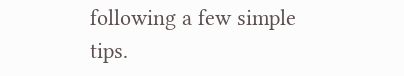following a few simple tips.